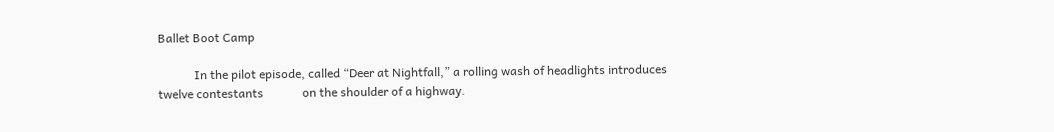Ballet Boot Camp

            In the pilot episode, called “Deer at Nightfall,” a rolling wash of headlights introduces twelve contestants             on the shoulder of a highway.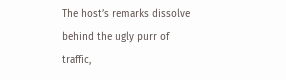The host’s remarks dissolve behind the ugly purr of traffic,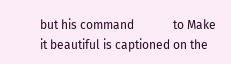but his command             to Make it beautiful is captioned on the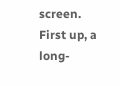screen. First up, a long-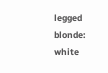legged blonde: white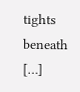tights beneath […]